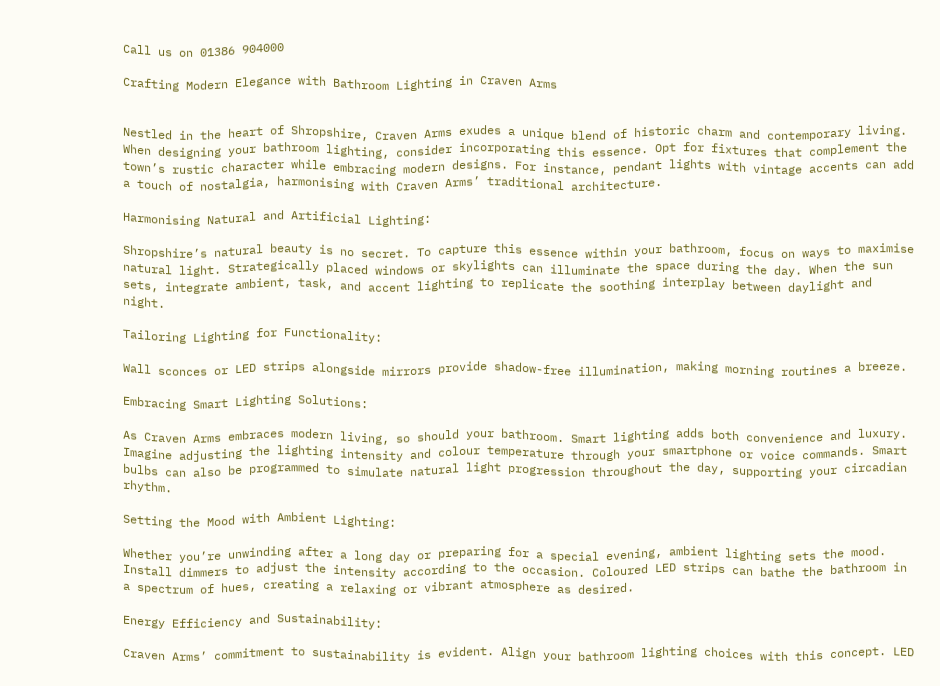Call us on 01386 904000

Crafting Modern Elegance with Bathroom Lighting in Craven Arms


Nestled in the heart of Shropshire, Craven Arms exudes a unique blend of historic charm and contemporary living. When designing your bathroom lighting, consider incorporating this essence. Opt for fixtures that complement the town’s rustic character while embracing modern designs. For instance, pendant lights with vintage accents can add a touch of nostalgia, harmonising with Craven Arms’ traditional architecture.

Harmonising Natural and Artificial Lighting:

Shropshire’s natural beauty is no secret. To capture this essence within your bathroom, focus on ways to maximise natural light. Strategically placed windows or skylights can illuminate the space during the day. When the sun sets, integrate ambient, task, and accent lighting to replicate the soothing interplay between daylight and night.

Tailoring Lighting for Functionality:

Wall sconces or LED strips alongside mirrors provide shadow-free illumination, making morning routines a breeze.

Embracing Smart Lighting Solutions:

As Craven Arms embraces modern living, so should your bathroom. Smart lighting adds both convenience and luxury. Imagine adjusting the lighting intensity and colour temperature through your smartphone or voice commands. Smart bulbs can also be programmed to simulate natural light progression throughout the day, supporting your circadian rhythm.

Setting the Mood with Ambient Lighting:

Whether you’re unwinding after a long day or preparing for a special evening, ambient lighting sets the mood. Install dimmers to adjust the intensity according to the occasion. Coloured LED strips can bathe the bathroom in a spectrum of hues, creating a relaxing or vibrant atmosphere as desired.

Energy Efficiency and Sustainability:

Craven Arms’ commitment to sustainability is evident. Align your bathroom lighting choices with this concept. LED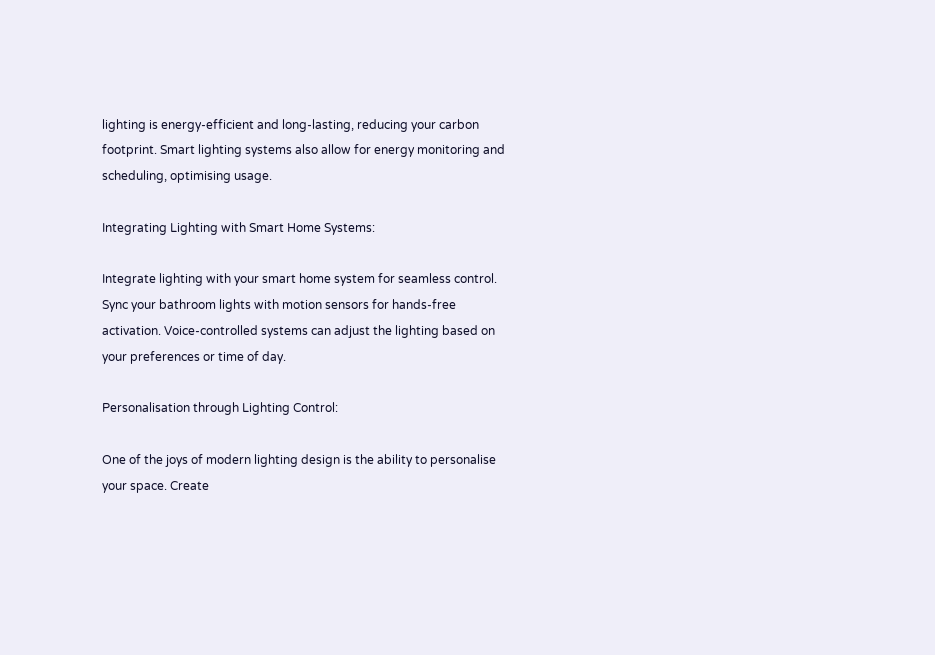lighting is energy-efficient and long-lasting, reducing your carbon footprint. Smart lighting systems also allow for energy monitoring and scheduling, optimising usage.

Integrating Lighting with Smart Home Systems:

Integrate lighting with your smart home system for seamless control. Sync your bathroom lights with motion sensors for hands-free activation. Voice-controlled systems can adjust the lighting based on your preferences or time of day.

Personalisation through Lighting Control:

One of the joys of modern lighting design is the ability to personalise your space. Create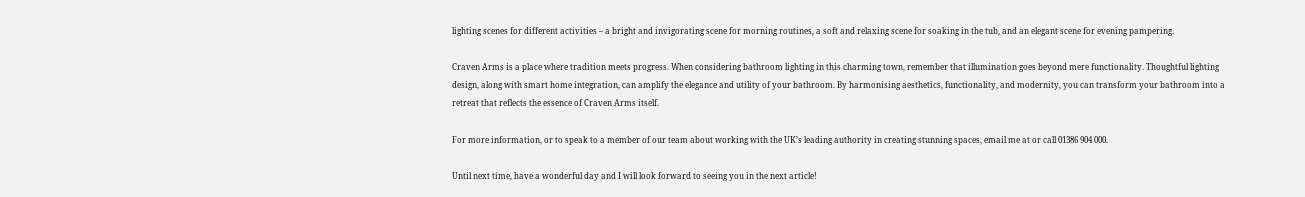lighting scenes for different activities – a bright and invigorating scene for morning routines, a soft and relaxing scene for soaking in the tub, and an elegant scene for evening pampering.

Craven Arms is a place where tradition meets progress. When considering bathroom lighting in this charming town, remember that illumination goes beyond mere functionality. Thoughtful lighting design, along with smart home integration, can amplify the elegance and utility of your bathroom. By harmonising aesthetics, functionality, and modernity, you can transform your bathroom into a retreat that reflects the essence of Craven Arms itself.

For more information, or to speak to a member of our team about working with the UK’s leading authority in creating stunning spaces, email me at or call 01386 904 000.

Until next time, have a wonderful day and I will look forward to seeing you in the next article!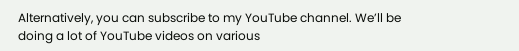Alternatively, you can subscribe to my YouTube channel. We’ll be doing a lot of YouTube videos on various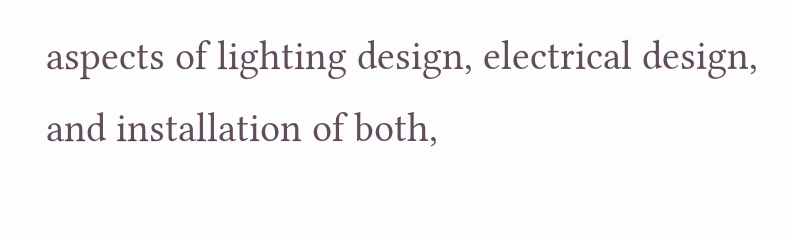aspects of lighting design, electrical design, and installation of both,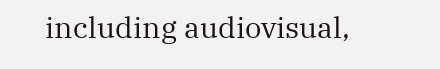including audiovisual,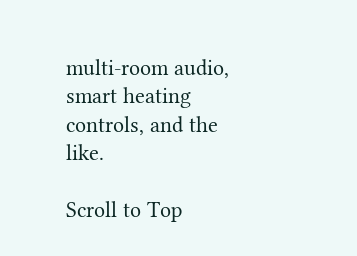multi-room audio, smart heating controls, and the like.

Scroll to Top